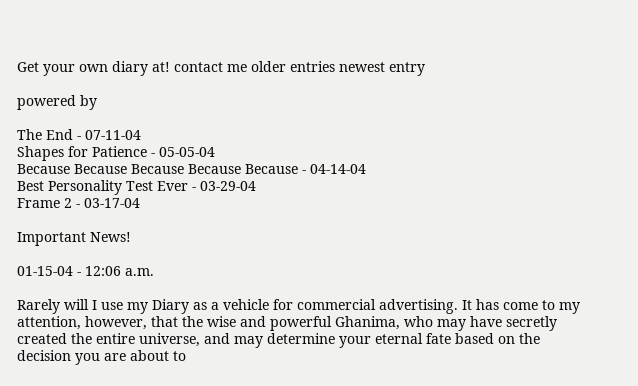Get your own diary at! contact me older entries newest entry

powered by

The End - 07-11-04
Shapes for Patience - 05-05-04
Because Because Because Because Because - 04-14-04
Best Personality Test Ever - 03-29-04
Frame 2 - 03-17-04

Important News!

01-15-04 - 12:06 a.m.

Rarely will I use my Diary as a vehicle for commercial advertising. It has come to my attention, however, that the wise and powerful Ghanima, who may have secretly created the entire universe, and may determine your eternal fate based on the decision you are about to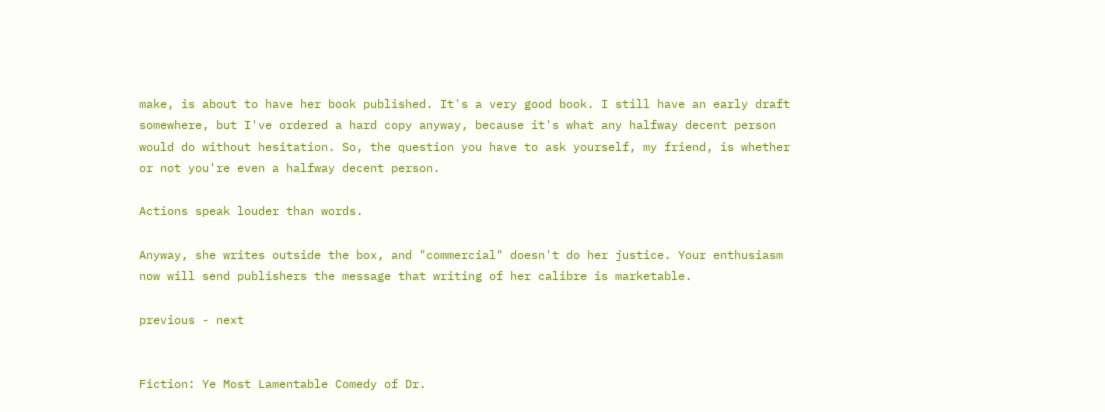make, is about to have her book published. It's a very good book. I still have an early draft somewhere, but I've ordered a hard copy anyway, because it's what any halfway decent person would do without hesitation. So, the question you have to ask yourself, my friend, is whether or not you're even a halfway decent person.

Actions speak louder than words.

Anyway, she writes outside the box, and "commercial" doesn't do her justice. Your enthusiasm now will send publishers the message that writing of her calibre is marketable.

previous - next


Fiction: Ye Most Lamentable Comedy of Dr.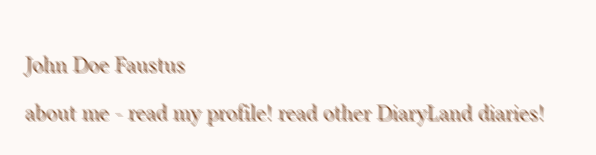John Doe Faustus

about me - read my profile! read other DiaryLand diaries!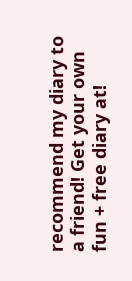recommend my diary to a friend! Get your own fun + free diary at!